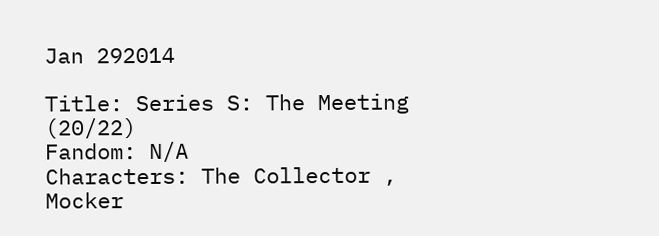Jan 292014

Title: Series S: The Meeting (20/22)
Fandom: N/A
Characters: The Collector , Mocker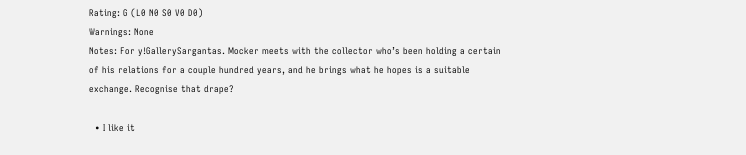Rating: G (L0 N0 S0 V0 D0)
Warnings: None
Notes: For y!GallerySargantas. Mocker meets with the collector who’s been holding a certain of his relations for a couple hundred years, and he brings what he hopes is a suitable exchange. Recognise that drape?

  • I like it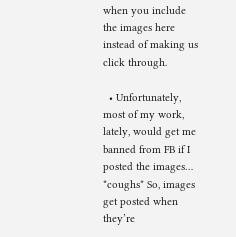when you include the images here instead of making us click through.

  • Unfortunately, most of my work, lately, would get me banned from FB if I posted the images… *coughs* So, images get posted when they’re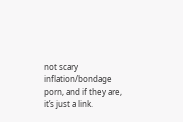not scary inflation/bondage porn, and if they are, it’s just a link.